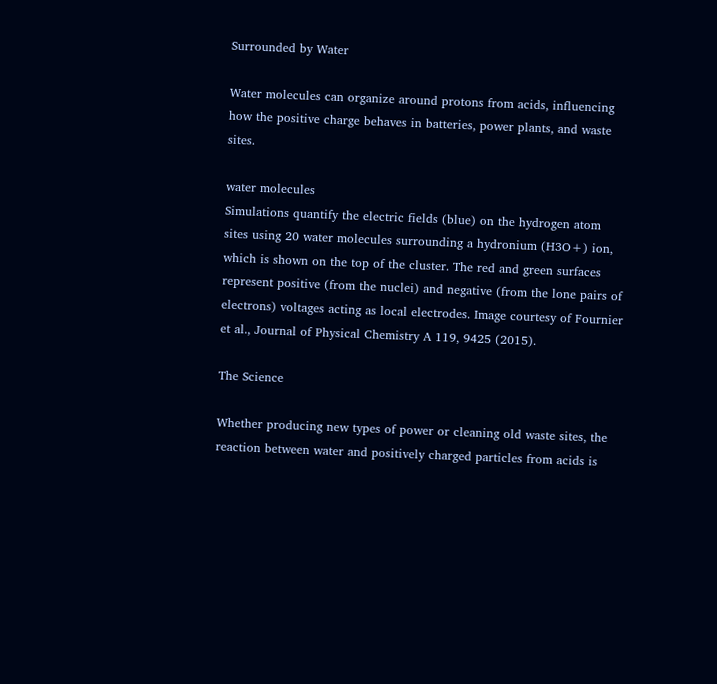Surrounded by Water

Water molecules can organize around protons from acids, influencing how the positive charge behaves in batteries, power plants, and waste sites.

water molecules
Simulations quantify the electric fields (blue) on the hydrogen atom sites using 20 water molecules surrounding a hydronium (H3O+) ion, which is shown on the top of the cluster. The red and green surfaces represent positive (from the nuclei) and negative (from the lone pairs of electrons) voltages acting as local electrodes. Image courtesy of Fournier et al., Journal of Physical Chemistry A 119, 9425 (2015).

The Science

Whether producing new types of power or cleaning old waste sites, the reaction between water and positively charged particles from acids is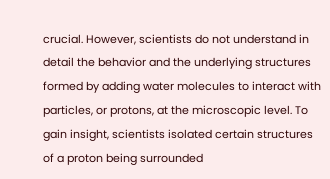crucial. However, scientists do not understand in detail the behavior and the underlying structures formed by adding water molecules to interact with particles, or protons, at the microscopic level. To gain insight, scientists isolated certain structures of a proton being surrounded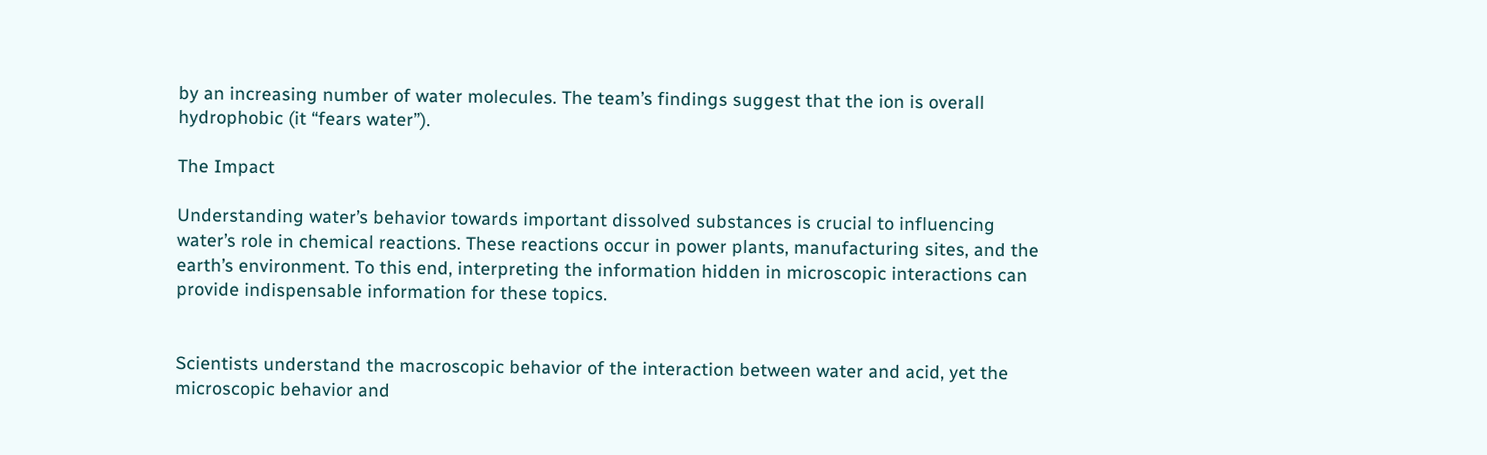by an increasing number of water molecules. The team’s findings suggest that the ion is overall hydrophobic (it “fears water”).

The Impact

Understanding water’s behavior towards important dissolved substances is crucial to influencing water’s role in chemical reactions. These reactions occur in power plants, manufacturing sites, and the earth’s environment. To this end, interpreting the information hidden in microscopic interactions can provide indispensable information for these topics.


Scientists understand the macroscopic behavior of the interaction between water and acid, yet the microscopic behavior and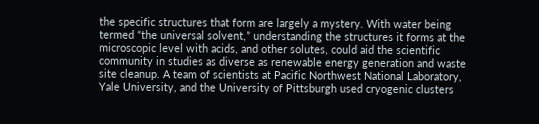the specific structures that form are largely a mystery. With water being termed “the universal solvent,” understanding the structures it forms at the microscopic level with acids, and other solutes, could aid the scientific community in studies as diverse as renewable energy generation and waste site cleanup. A team of scientists at Pacific Northwest National Laboratory, Yale University, and the University of Pittsburgh used cryogenic clusters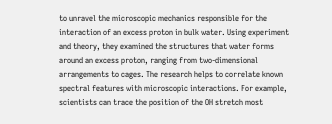to unravel the microscopic mechanics responsible for the interaction of an excess proton in bulk water. Using experiment and theory, they examined the structures that water forms around an excess proton, ranging from two-dimensional arrangements to cages. The research helps to correlate known spectral features with microscopic interactions. For example, scientists can trace the position of the OH stretch most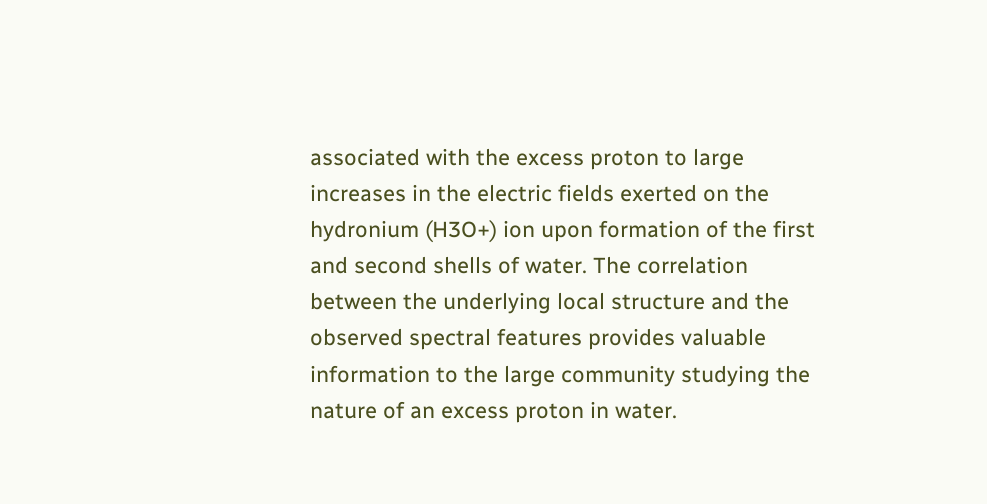associated with the excess proton to large increases in the electric fields exerted on the hydronium (H3O+) ion upon formation of the first and second shells of water. The correlation between the underlying local structure and the observed spectral features provides valuable information to the large community studying the nature of an excess proton in water.